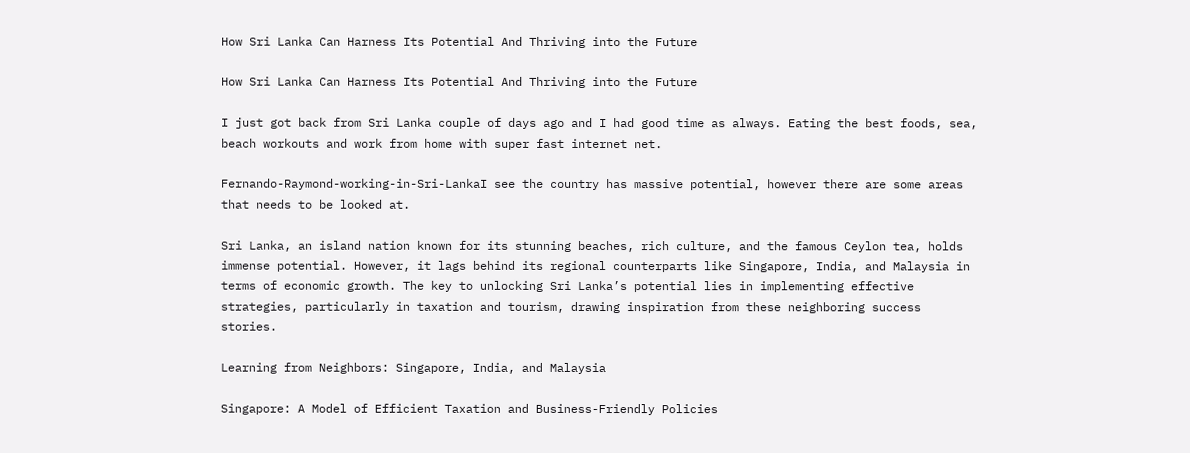How Sri Lanka Can Harness Its Potential And Thriving into the Future

How Sri Lanka Can Harness Its Potential And Thriving into the Future

I just got back from Sri Lanka couple of days ago and I had good time as always. Eating the best foods, sea, beach workouts and work from home with super fast internet net.

Fernando-Raymond-working-in-Sri-LankaI see the country has massive potential, however there are some areas that needs to be looked at.

Sri Lanka, an island nation known for its stunning beaches, rich culture, and the famous Ceylon tea, holds immense potential. However, it lags behind its regional counterparts like Singapore, India, and Malaysia in terms of economic growth. The key to unlocking Sri Lanka’s potential lies in implementing effective strategies, particularly in taxation and tourism, drawing inspiration from these neighboring success stories.

Learning from Neighbors: Singapore, India, and Malaysia

Singapore: A Model of Efficient Taxation and Business-Friendly Policies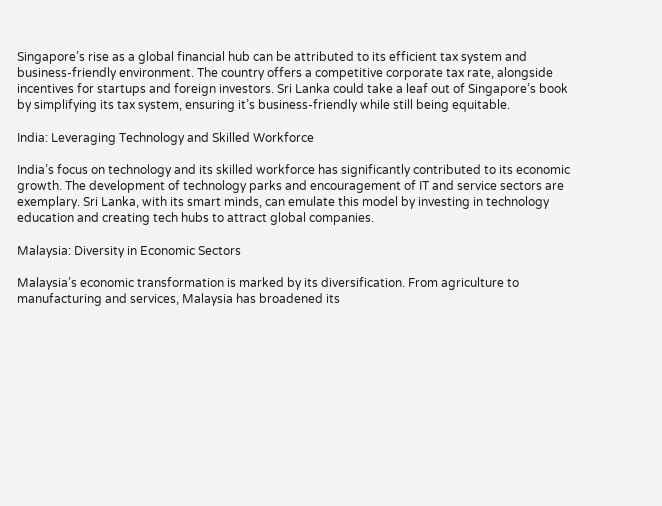Singapore’s rise as a global financial hub can be attributed to its efficient tax system and business-friendly environment. The country offers a competitive corporate tax rate, alongside incentives for startups and foreign investors. Sri Lanka could take a leaf out of Singapore’s book by simplifying its tax system, ensuring it’s business-friendly while still being equitable.

India: Leveraging Technology and Skilled Workforce

India’s focus on technology and its skilled workforce has significantly contributed to its economic growth. The development of technology parks and encouragement of IT and service sectors are exemplary. Sri Lanka, with its smart minds, can emulate this model by investing in technology education and creating tech hubs to attract global companies.

Malaysia: Diversity in Economic Sectors

Malaysia’s economic transformation is marked by its diversification. From agriculture to manufacturing and services, Malaysia has broadened its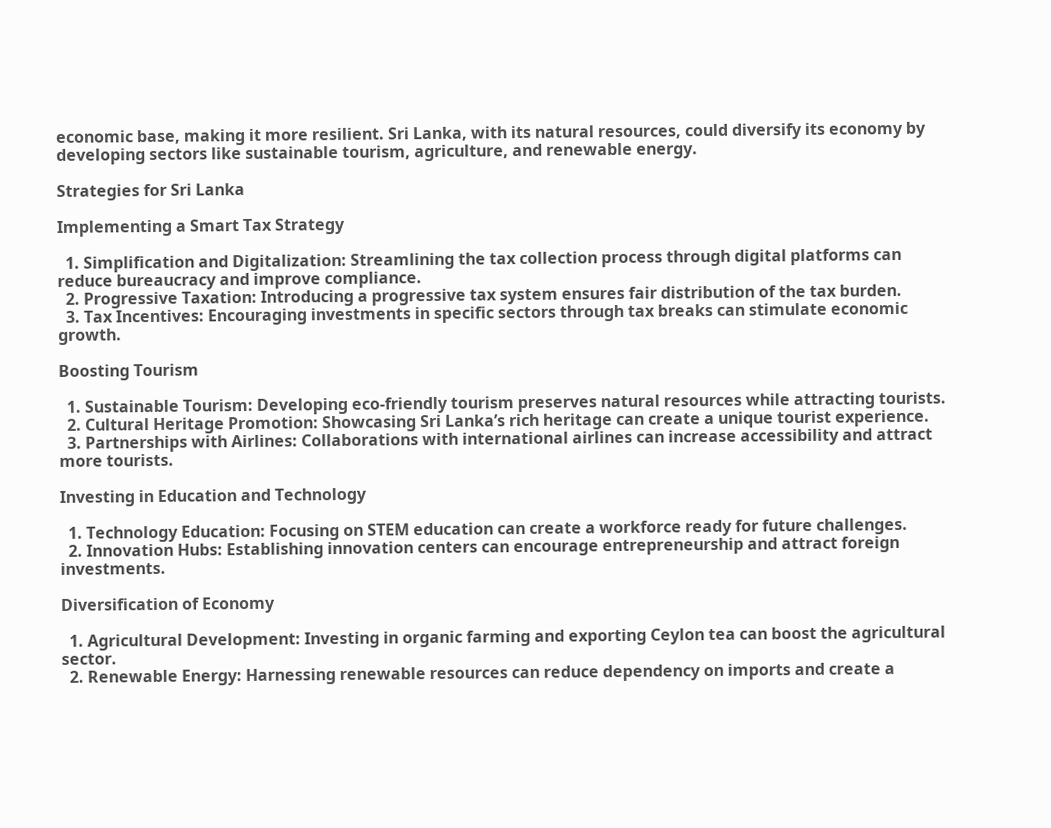economic base, making it more resilient. Sri Lanka, with its natural resources, could diversify its economy by developing sectors like sustainable tourism, agriculture, and renewable energy.

Strategies for Sri Lanka

Implementing a Smart Tax Strategy

  1. Simplification and Digitalization: Streamlining the tax collection process through digital platforms can reduce bureaucracy and improve compliance.
  2. Progressive Taxation: Introducing a progressive tax system ensures fair distribution of the tax burden.
  3. Tax Incentives: Encouraging investments in specific sectors through tax breaks can stimulate economic growth.

Boosting Tourism

  1. Sustainable Tourism: Developing eco-friendly tourism preserves natural resources while attracting tourists.
  2. Cultural Heritage Promotion: Showcasing Sri Lanka’s rich heritage can create a unique tourist experience.
  3. Partnerships with Airlines: Collaborations with international airlines can increase accessibility and attract more tourists.

Investing in Education and Technology

  1. Technology Education: Focusing on STEM education can create a workforce ready for future challenges.
  2. Innovation Hubs: Establishing innovation centers can encourage entrepreneurship and attract foreign investments.

Diversification of Economy

  1. Agricultural Development: Investing in organic farming and exporting Ceylon tea can boost the agricultural sector.
  2. Renewable Energy: Harnessing renewable resources can reduce dependency on imports and create a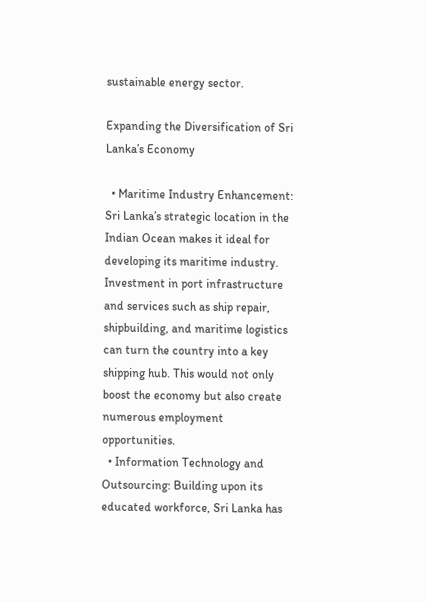sustainable energy sector.

Expanding the Diversification of Sri Lanka’s Economy

  • Maritime Industry Enhancement: Sri Lanka’s strategic location in the Indian Ocean makes it ideal for developing its maritime industry. Investment in port infrastructure and services such as ship repair, shipbuilding, and maritime logistics can turn the country into a key shipping hub. This would not only boost the economy but also create numerous employment opportunities.
  • Information Technology and Outsourcing: Building upon its educated workforce, Sri Lanka has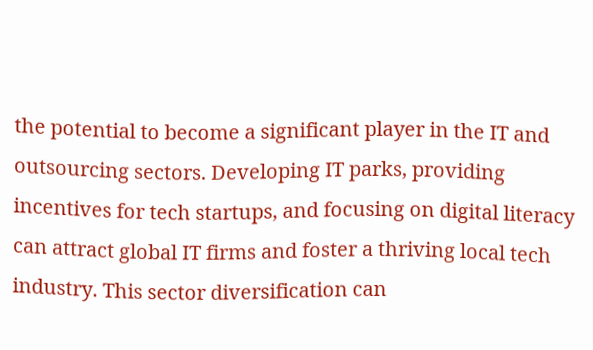the potential to become a significant player in the IT and outsourcing sectors. Developing IT parks, providing incentives for tech startups, and focusing on digital literacy can attract global IT firms and foster a thriving local tech industry. This sector diversification can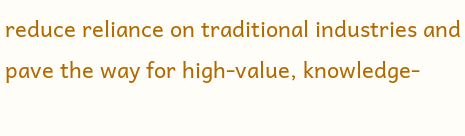reduce reliance on traditional industries and pave the way for high-value, knowledge-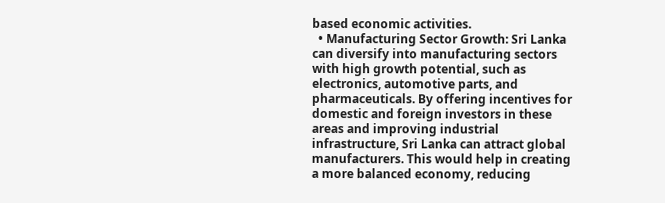based economic activities.
  • Manufacturing Sector Growth: Sri Lanka can diversify into manufacturing sectors with high growth potential, such as electronics, automotive parts, and pharmaceuticals. By offering incentives for domestic and foreign investors in these areas and improving industrial infrastructure, Sri Lanka can attract global manufacturers. This would help in creating a more balanced economy, reducing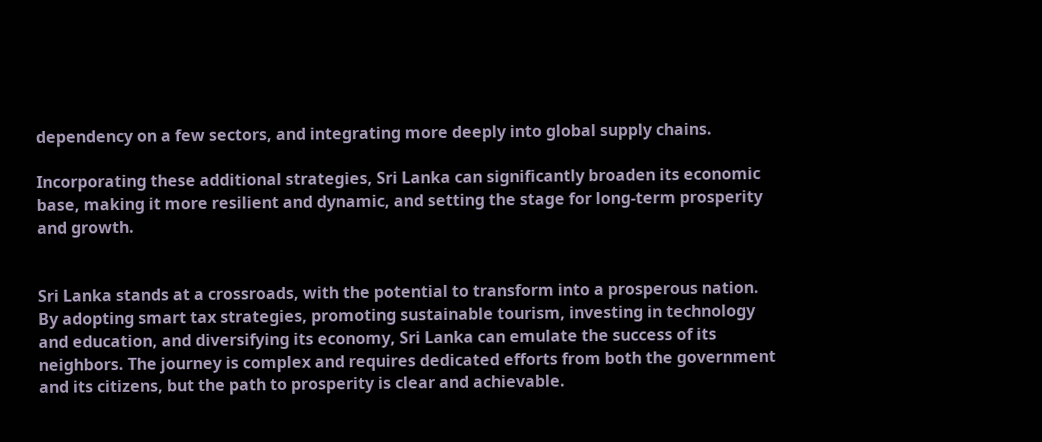dependency on a few sectors, and integrating more deeply into global supply chains.

Incorporating these additional strategies, Sri Lanka can significantly broaden its economic base, making it more resilient and dynamic, and setting the stage for long-term prosperity and growth.


Sri Lanka stands at a crossroads, with the potential to transform into a prosperous nation. By adopting smart tax strategies, promoting sustainable tourism, investing in technology and education, and diversifying its economy, Sri Lanka can emulate the success of its neighbors. The journey is complex and requires dedicated efforts from both the government and its citizens, but the path to prosperity is clear and achievable.